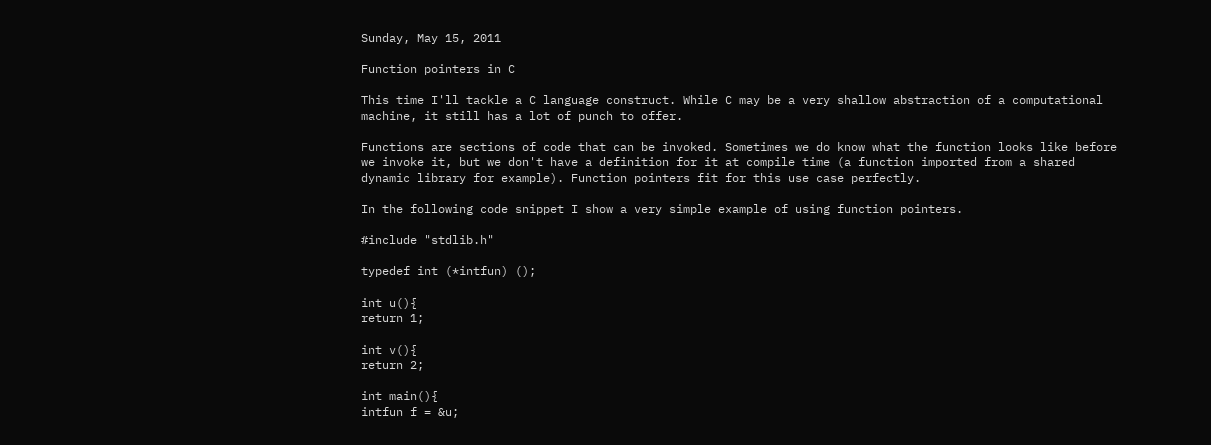Sunday, May 15, 2011

Function pointers in C

This time I'll tackle a C language construct. While C may be a very shallow abstraction of a computational machine, it still has a lot of punch to offer.

Functions are sections of code that can be invoked. Sometimes we do know what the function looks like before we invoke it, but we don't have a definition for it at compile time (a function imported from a shared dynamic library for example). Function pointers fit for this use case perfectly.

In the following code snippet I show a very simple example of using function pointers.

#include "stdlib.h"

typedef int (*intfun) ();

int u(){
return 1;

int v(){
return 2;

int main(){
intfun f = &u;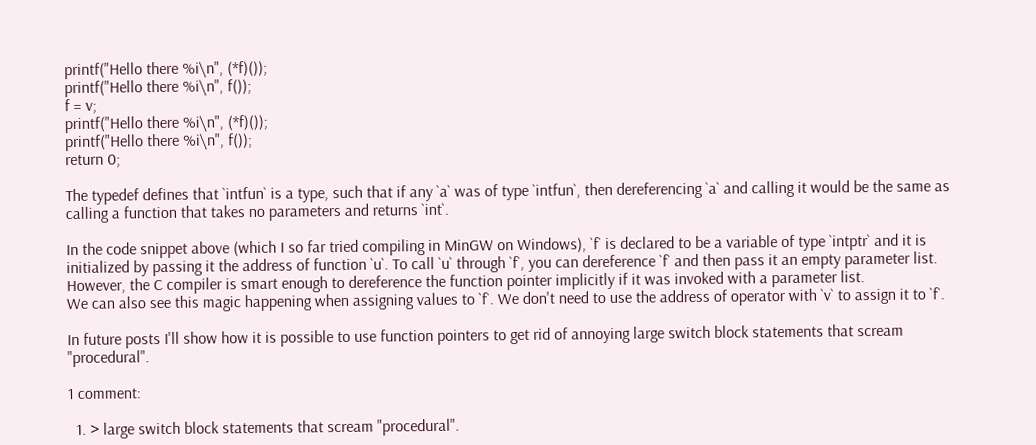printf("Hello there %i\n", (*f)());
printf("Hello there %i\n", f());
f = v;
printf("Hello there %i\n", (*f)());
printf("Hello there %i\n", f());
return 0;

The typedef defines that `intfun` is a type, such that if any `a` was of type `intfun`, then dereferencing `a` and calling it would be the same as calling a function that takes no parameters and returns `int`.

In the code snippet above (which I so far tried compiling in MinGW on Windows), `f` is declared to be a variable of type `intptr` and it is initialized by passing it the address of function `u`. To call `u` through `f`, you can dereference `f` and then pass it an empty parameter list. However, the C compiler is smart enough to dereference the function pointer implicitly if it was invoked with a parameter list.
We can also see this magic happening when assigning values to `f`. We don't need to use the address of operator with `v` to assign it to `f`.

In future posts I'll show how it is possible to use function pointers to get rid of annoying large switch block statements that scream "procedural".

1 comment:

  1. > large switch block statements that scream "procedural".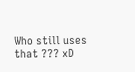Who still uses that ??? xD